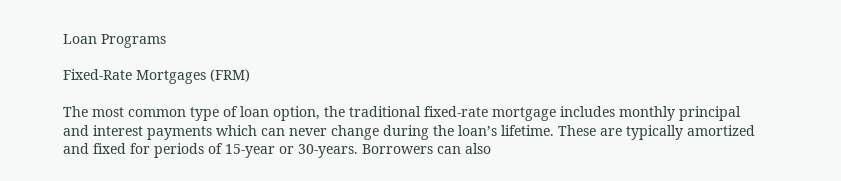Loan Programs

Fixed-Rate Mortgages (FRM)

The most common type of loan option, the traditional fixed-rate mortgage includes monthly principal and interest payments which can never change during the loan’s lifetime. These are typically amortized and fixed for periods of 15-year or 30-years. Borrowers can also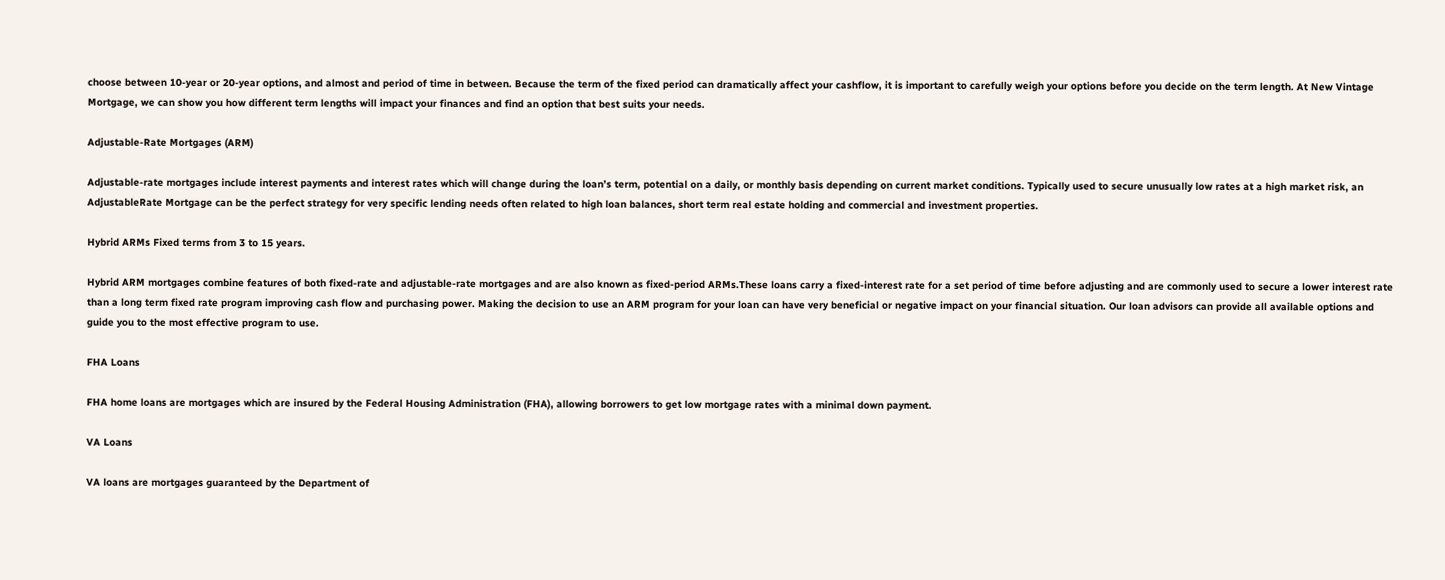choose between 10-year or 20-year options, and almost and period of time in between. Because the term of the fixed period can dramatically affect your cashflow, it is important to carefully weigh your options before you decide on the term length. At New Vintage Mortgage, we can show you how different term lengths will impact your finances and find an option that best suits your needs.

Adjustable-Rate Mortgages (ARM)

Adjustable-rate mortgages include interest payments and interest rates which will change during the loan’s term, potential on a daily, or monthly basis depending on current market conditions. Typically used to secure unusually low rates at a high market risk, an AdjustableRate Mortgage can be the perfect strategy for very specific lending needs often related to high loan balances, short term real estate holding and commercial and investment properties.

Hybrid ARMs Fixed terms from 3 to 15 years.

Hybrid ARM mortgages combine features of both fixed-rate and adjustable-rate mortgages and are also known as fixed-period ARMs.These loans carry a fixed-interest rate for a set period of time before adjusting and are commonly used to secure a lower interest rate than a long term fixed rate program improving cash flow and purchasing power. Making the decision to use an ARM program for your loan can have very beneficial or negative impact on your financial situation. Our loan advisors can provide all available options and guide you to the most effective program to use.

FHA Loans

FHA home loans are mortgages which are insured by the Federal Housing Administration (FHA), allowing borrowers to get low mortgage rates with a minimal down payment.

VA Loans

VA loans are mortgages guaranteed by the Department of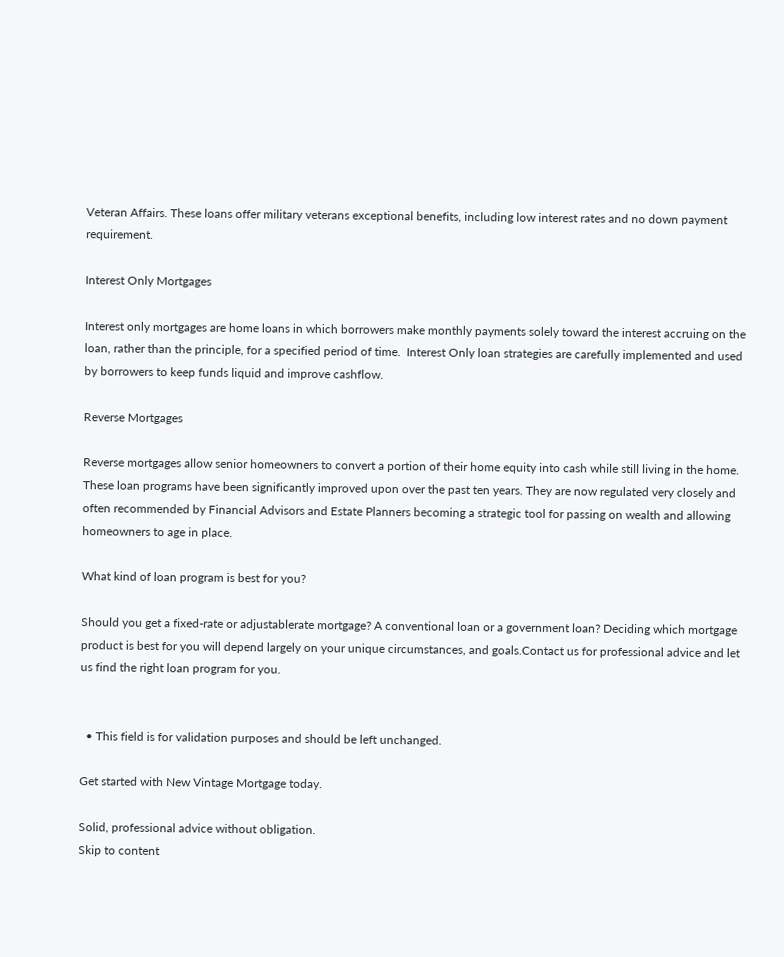Veteran Affairs. These loans offer military veterans exceptional benefits, including low interest rates and no down payment requirement.

Interest Only Mortgages

Interest only mortgages are home loans in which borrowers make monthly payments solely toward the interest accruing on the loan, rather than the principle, for a specified period of time.  Interest Only loan strategies are carefully implemented and used by borrowers to keep funds liquid and improve cashflow.

Reverse Mortgages

Reverse mortgages allow senior homeowners to convert a portion of their home equity into cash while still living in the home. These loan programs have been significantly improved upon over the past ten years. They are now regulated very closely and often recommended by Financial Advisors and Estate Planners becoming a strategic tool for passing on wealth and allowing homeowners to age in place.

What kind of loan program is best for you?

Should you get a fixed-rate or adjustablerate mortgage? A conventional loan or a government loan? Deciding which mortgage product is best for you will depend largely on your unique circumstances, and goals.Contact us for professional advice and let us find the right loan program for you.


  • This field is for validation purposes and should be left unchanged.

Get started with New Vintage Mortgage today.

Solid, professional advice without obligation.
Skip to content